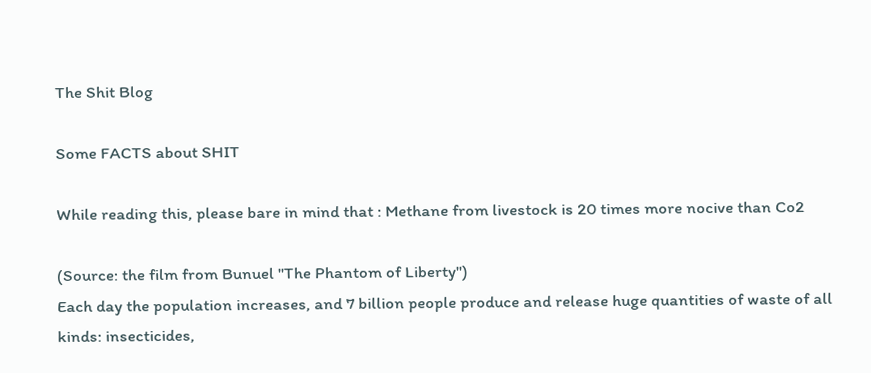The Shit Blog

Some FACTS about SHIT

While reading this, please bare in mind that : Methane from livestock is 20 times more nocive than Co2

(Source: the film from Bunuel "The Phantom of Liberty")
Each day the population increases, and 7 billion people produce and release huge quantities of waste of all kinds: insecticides,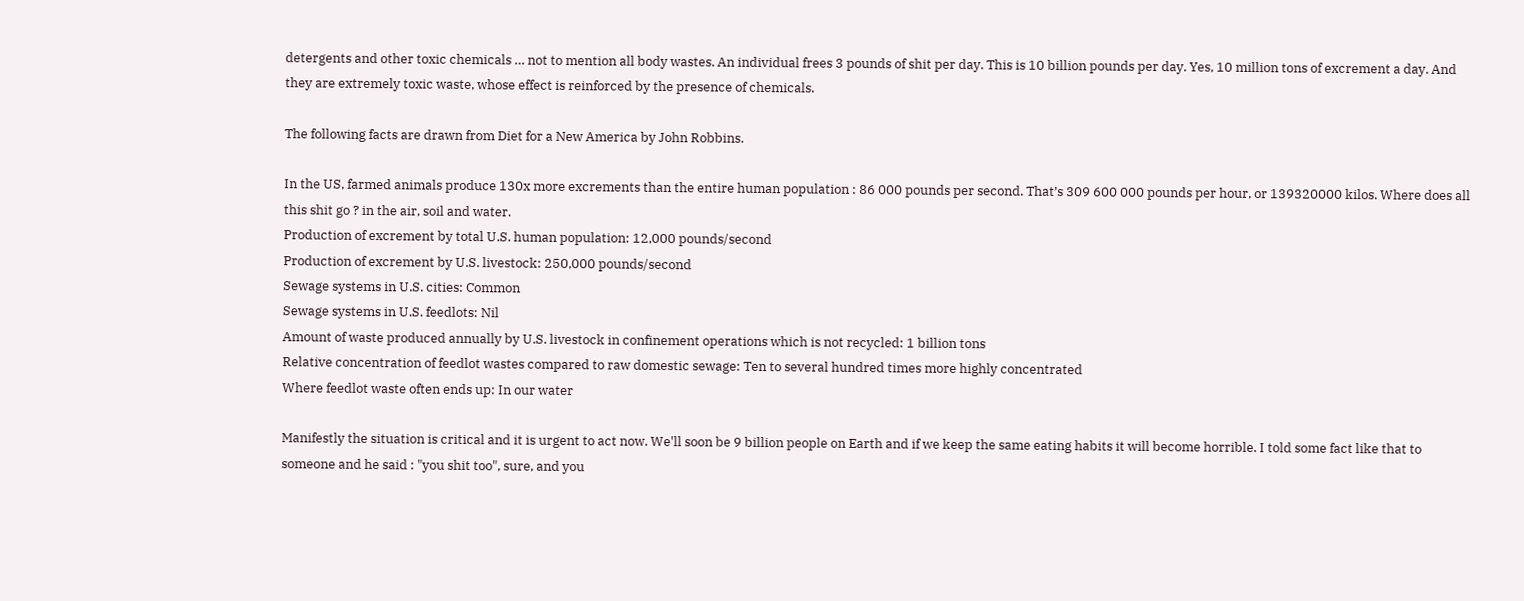detergents and other toxic chemicals … not to mention all body wastes. An individual frees 3 pounds of shit per day. This is 10 billion pounds per day. Yes, 10 million tons of excrement a day. And they are extremely toxic waste, whose effect is reinforced by the presence of chemicals.

The following facts are drawn from Diet for a New America by John Robbins.

In the US, farmed animals produce 130x more excrements than the entire human population : 86 000 pounds per second. That’s 309 600 000 pounds per hour, or 139320000 kilos. Where does all this shit go ? in the air, soil and water.
Production of excrement by total U.S. human population: 12,000 pounds/second
Production of excrement by U.S. livestock: 250,000 pounds/second
Sewage systems in U.S. cities: Common
Sewage systems in U.S. feedlots: Nil
Amount of waste produced annually by U.S. livestock in confinement operations which is not recycled: 1 billion tons
Relative concentration of feedlot wastes compared to raw domestic sewage: Ten to several hundred times more highly concentrated
Where feedlot waste often ends up: In our water

Manifestly the situation is critical and it is urgent to act now. We'll soon be 9 billion people on Earth and if we keep the same eating habits it will become horrible. I told some fact like that to someone and he said : "you shit too", sure, and you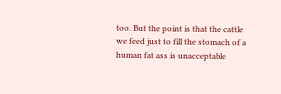too. But the point is that the cattle we feed just to fill the stomach of a human fat ass is unacceptable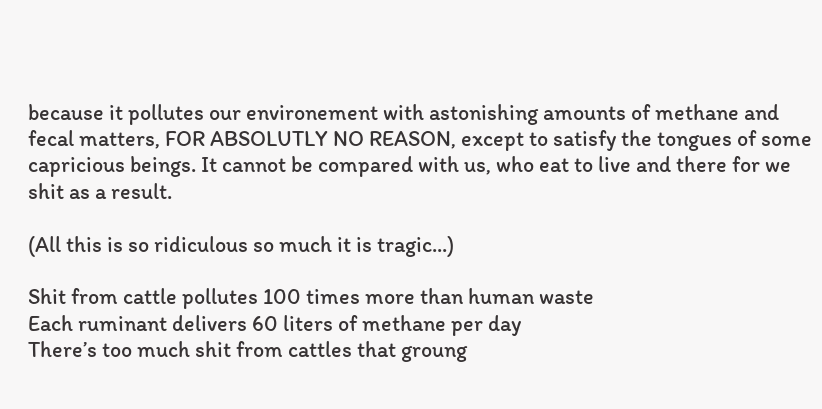because it pollutes our environement with astonishing amounts of methane and fecal matters, FOR ABSOLUTLY NO REASON, except to satisfy the tongues of some capricious beings. It cannot be compared with us, who eat to live and there for we shit as a result.

(All this is so ridiculous so much it is tragic...)

Shit from cattle pollutes 100 times more than human waste
Each ruminant delivers 60 liters of methane per day
There’s too much shit from cattles that groung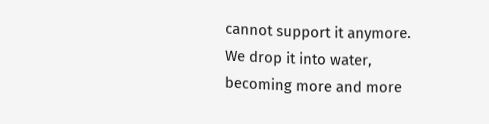cannot support it anymore. We drop it into water, becoming more and more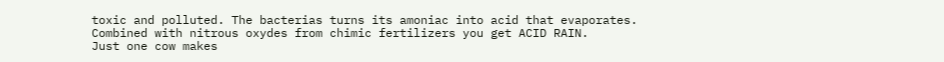toxic and polluted. The bacterias turns its amoniac into acid that evaporates. Combined with nitrous oxydes from chimic fertilizers you get ACID RAIN.
Just one cow makes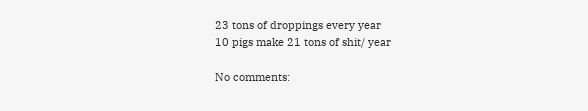23 tons of droppings every year
10 pigs make 21 tons of shit/ year

No comments: